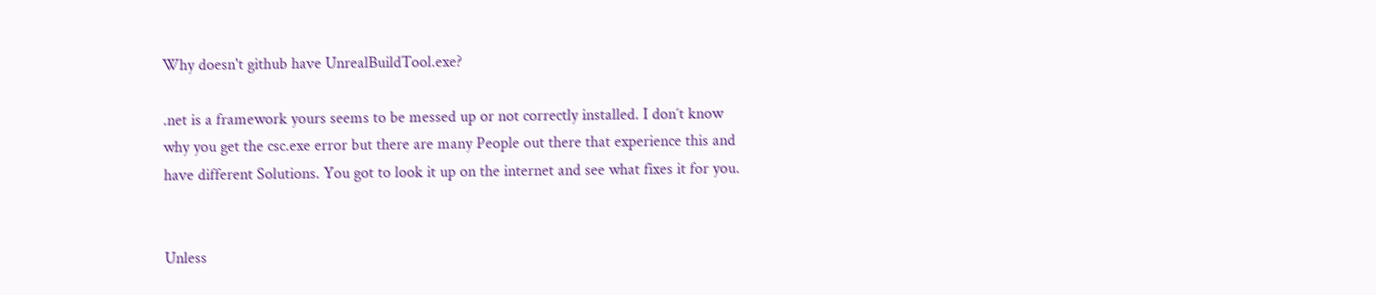Why doesn't github have UnrealBuildTool.exe?

.net is a framework yours seems to be messed up or not correctly installed. I don´t know why you get the csc.exe error but there are many People out there that experience this and have different Solutions. You got to look it up on the internet and see what fixes it for you.


Unless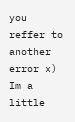you reffer to another error x) Im a little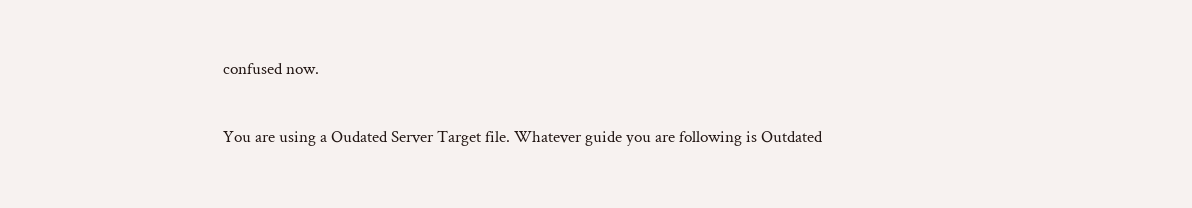confused now.

You are using a Oudated Server Target file. Whatever guide you are following is Outdated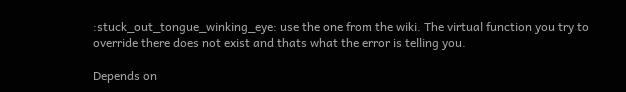:stuck_out_tongue_winking_eye: use the one from the wiki. The virtual function you try to override there does not exist and thats what the error is telling you.

Depends on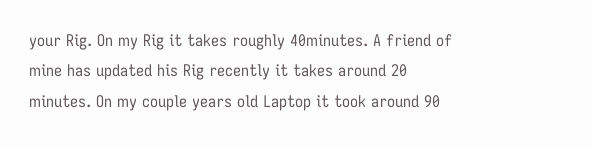your Rig. On my Rig it takes roughly 40minutes. A friend of mine has updated his Rig recently it takes around 20 minutes. On my couple years old Laptop it took around 90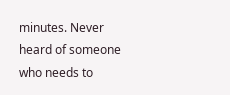minutes. Never heard of someone who needs to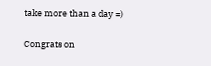take more than a day =)

Congrats on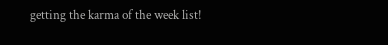getting the karma of the week list!